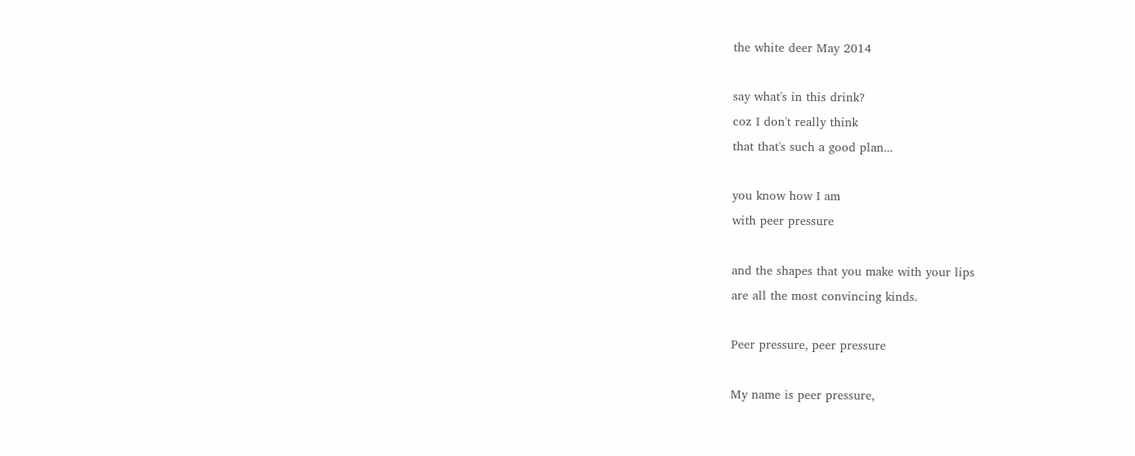the white deer May 2014

say what's in this drink?
coz I don't really think
that that's such a good plan...

you know how I am
with peer pressure

and the shapes that you make with your lips
are all the most convincing kinds.

Peer pressure, peer pressure

My name is peer pressure,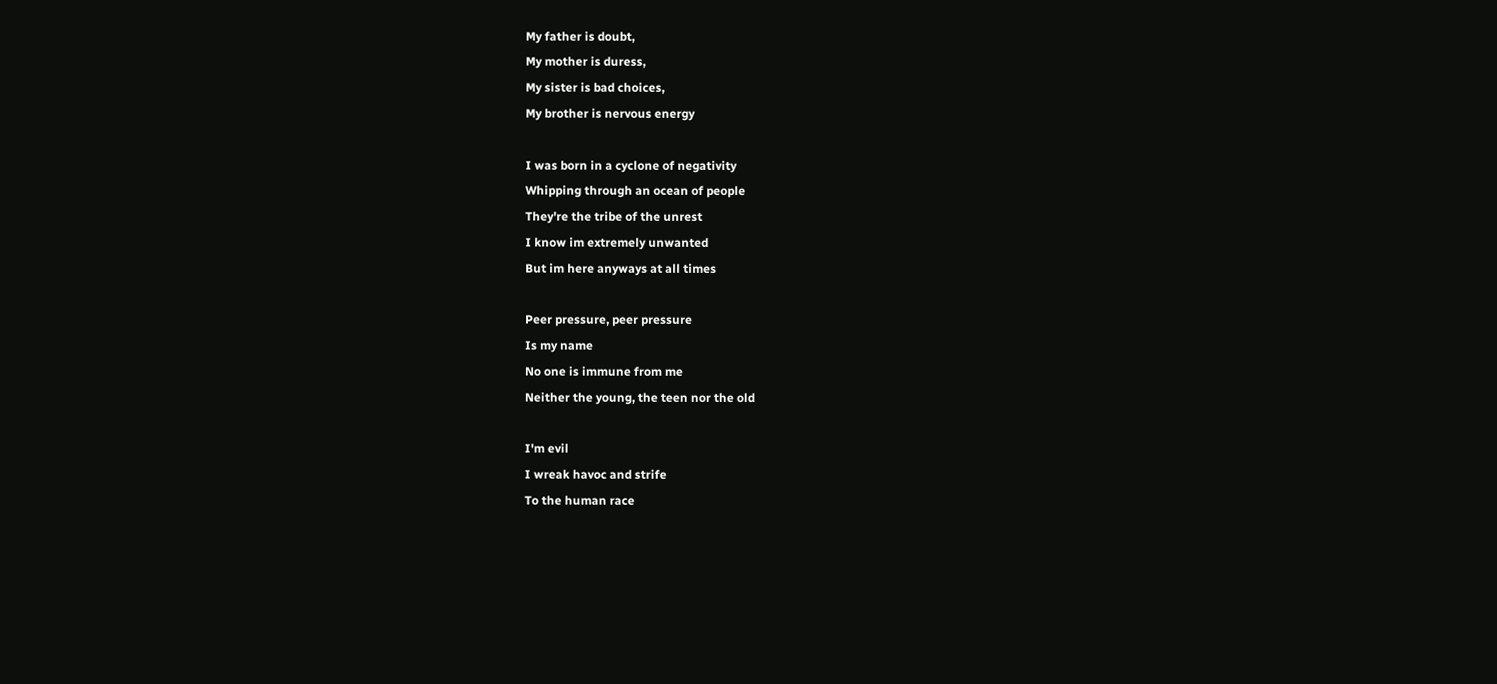My father is doubt,
My mother is duress,
My sister is bad choices,
My brother is nervous energy

I was born in a cyclone of negativity
Whipping through an ocean of people
They're the tribe of the unrest
I know im extremely unwanted
But im here anyways at all times

Peer pressure, peer pressure
Is my name
No one is immune from me
Neither the young, the teen nor the old

I'm evil
I wreak havoc and strife
To the human race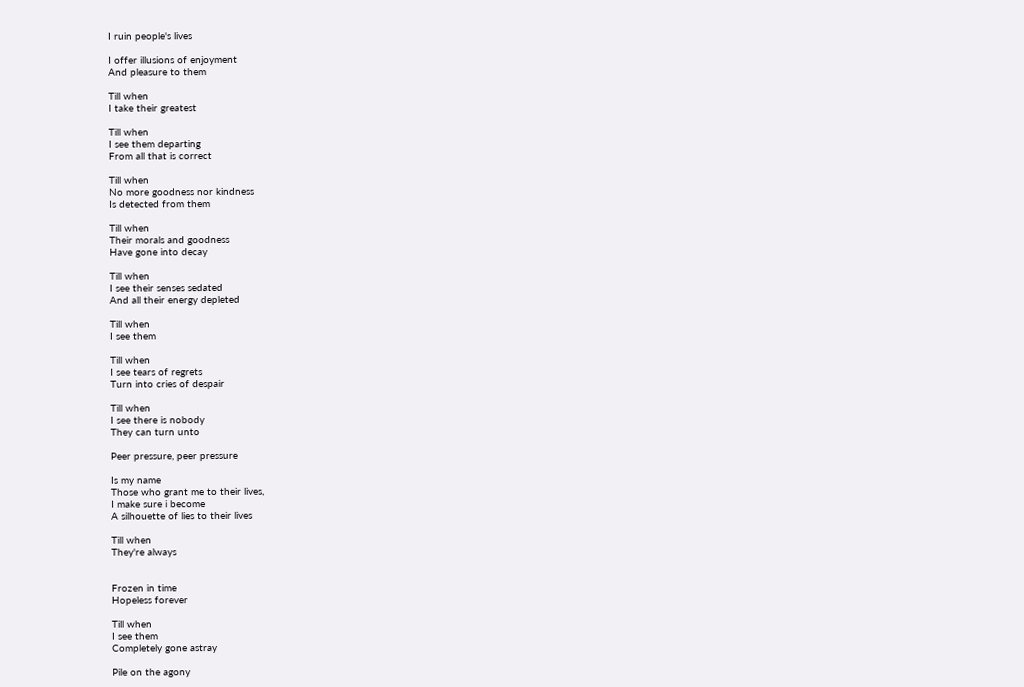I ruin people's lives

I offer illusions of enjoyment
And pleasure to them

Till when
I take their greatest

Till when
I see them departing
From all that is correct

Till when
No more goodness nor kindness
Is detected from them

Till when
Their morals and goodness
Have gone into decay

Till when
I see their senses sedated
And all their energy depleted

Till when
I see them

Till when
I see tears of regrets
Turn into cries of despair

Till when
I see there is nobody
They can turn unto

Peer pressure, peer pressure

Is my name
Those who grant me to their lives,
I make sure i become
A silhouette of lies to their lives

Till when
They're always


Frozen in time
Hopeless forever

Till when
I see them
Completely gone astray

Pile on the agony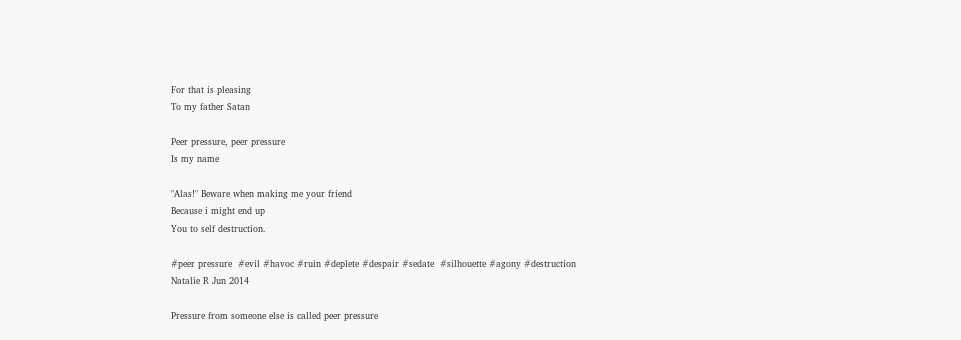For that is pleasing
To my father Satan

Peer pressure, peer pressure
Is my name

"Alas!" Beware when making me your friend
Because i might end up
You to self destruction.

#peer pressure  #evil #havoc #ruin #deplete #despair #sedate  #silhouette #agony #destruction
Natalie R Jun 2014

Pressure from someone else is called peer pressure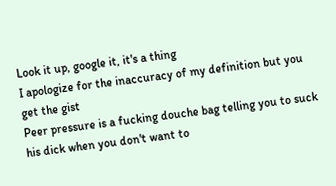Look it up, google it, it's a thing
I apologize for the inaccuracy of my definition but you get the gist
Peer pressure is a fucking douche bag telling you to suck his dick when you don't want to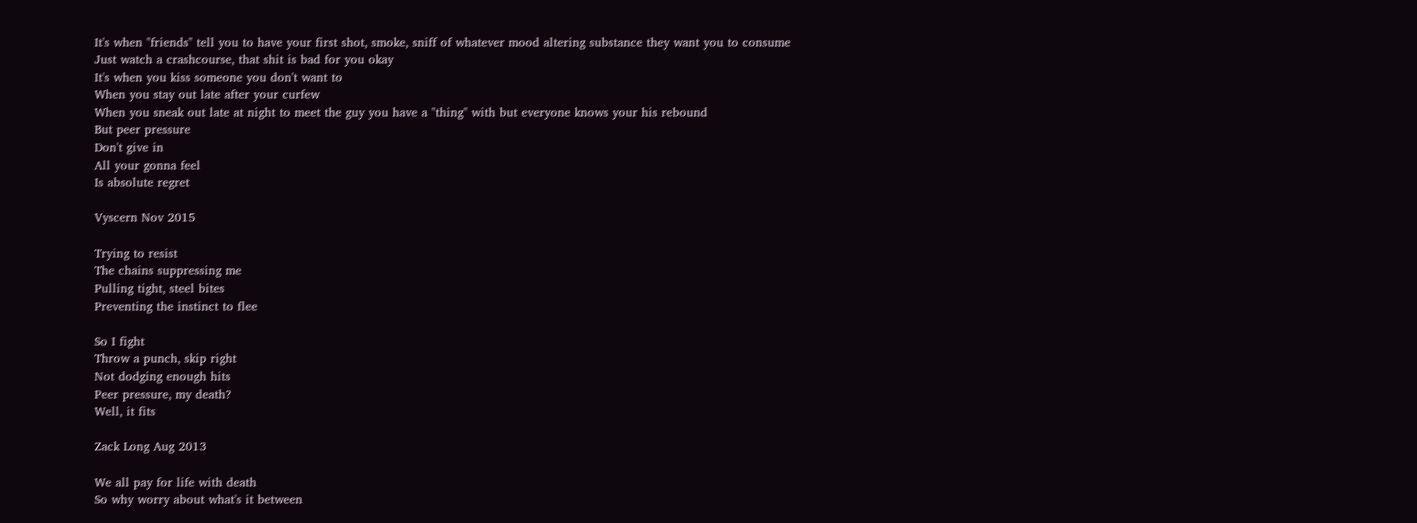It's when "friends" tell you to have your first shot, smoke, sniff of whatever mood altering substance they want you to consume
Just watch a crashcourse, that shit is bad for you okay
It's when you kiss someone you don't want to
When you stay out late after your curfew
When you sneak out late at night to meet the guy you have a "thing" with but everyone knows your his rebound
But peer pressure
Don't give in
All your gonna feel
Is absolute regret

Vyscern Nov 2015

Trying to resist
The chains suppressing me
Pulling tight, steel bites
Preventing the instinct to flee

So I fight
Throw a punch, skip right
Not dodging enough hits
Peer pressure, my death?
Well, it fits

Zack Long Aug 2013

We all pay for life with death
So why worry about what's it between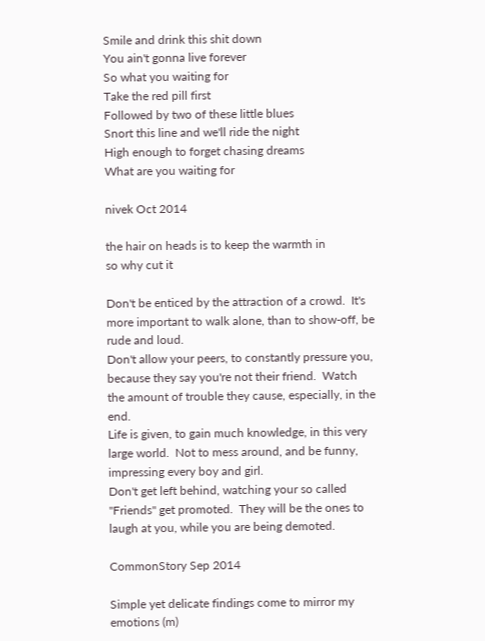Smile and drink this shit down
You ain't gonna live forever
So what you waiting for
Take the red pill first
Followed by two of these little blues
Snort this line and we'll ride the night
High enough to forget chasing dreams
What are you waiting for

nivek Oct 2014

the hair on heads is to keep the warmth in
so why cut it

Don't be enticed by the attraction of a crowd.  It's more important to walk alone, than to show-off, be rude and loud.
Don't allow your peers, to constantly pressure you, because they say you're not their friend.  Watch the amount of trouble they cause, especially, in the end.
Life is given, to gain much knowledge, in this very large world.  Not to mess around, and be funny, impressing every boy and girl.
Don't get left behind, watching your so called "Friends" get promoted.  They will be the ones to laugh at you, while you are being demoted.

CommonStory Sep 2014

Simple yet delicate findings come to mirror my emotions (m)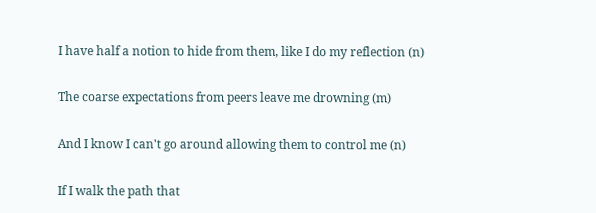I have half a notion to hide from them, like I do my reflection (n)

The coarse expectations from peers leave me drowning (m)

And I know I can't go around allowing them to control me (n)

If I walk the path that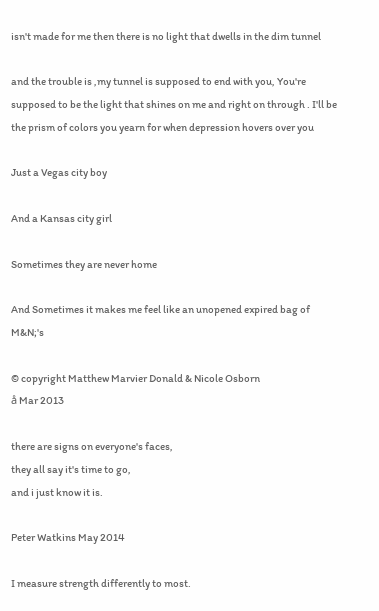isn't made for me then there is no light that dwells in the dim tunnel

and the trouble is ,my tunnel is supposed to end with you, You're supposed to be the light that shines on me and right on through . I'll be the prism of colors you yearn for when depression hovers over you

Just a Vegas city boy

And a Kansas city girl

Sometimes they are never home

And Sometimes it makes me feel like an unopened expired bag of M&N;'s

© copyright Matthew Marvier Donald & Nicole Osborn
å Mar 2013

there are signs on everyone's faces,
they all say it's time to go,
and i just know it is.

Peter Watkins May 2014

I measure strength differently to most.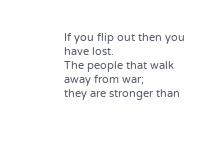If you flip out then you have lost.
The people that walk away from war;
they are stronger than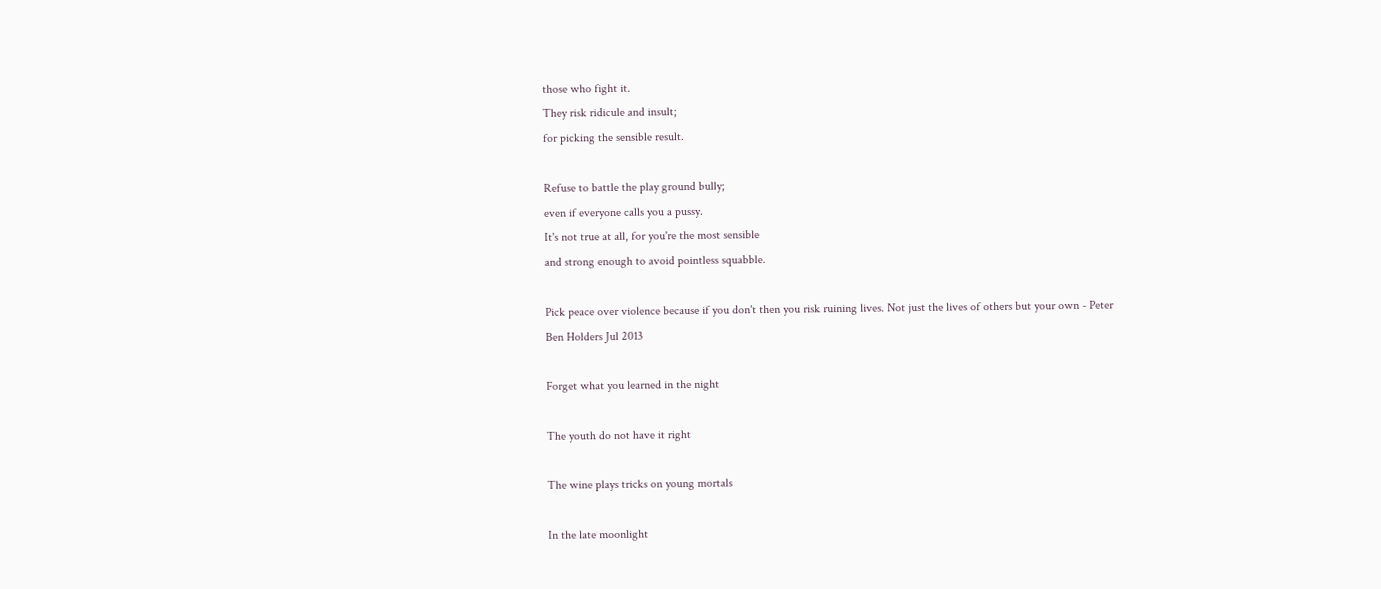those who fight it.
They risk ridicule and insult;
for picking the sensible result.

Refuse to battle the play ground bully;
even if everyone calls you a pussy.
It's not true at all, for you're the most sensible
and strong enough to avoid pointless squabble.

Pick peace over violence because if you don't then you risk ruining lives. Not just the lives of others but your own - Peter
Ben Holders Jul 2013

Forget what you learned in the night

The youth do not have it right

The wine plays tricks on young mortals

In the late moonlight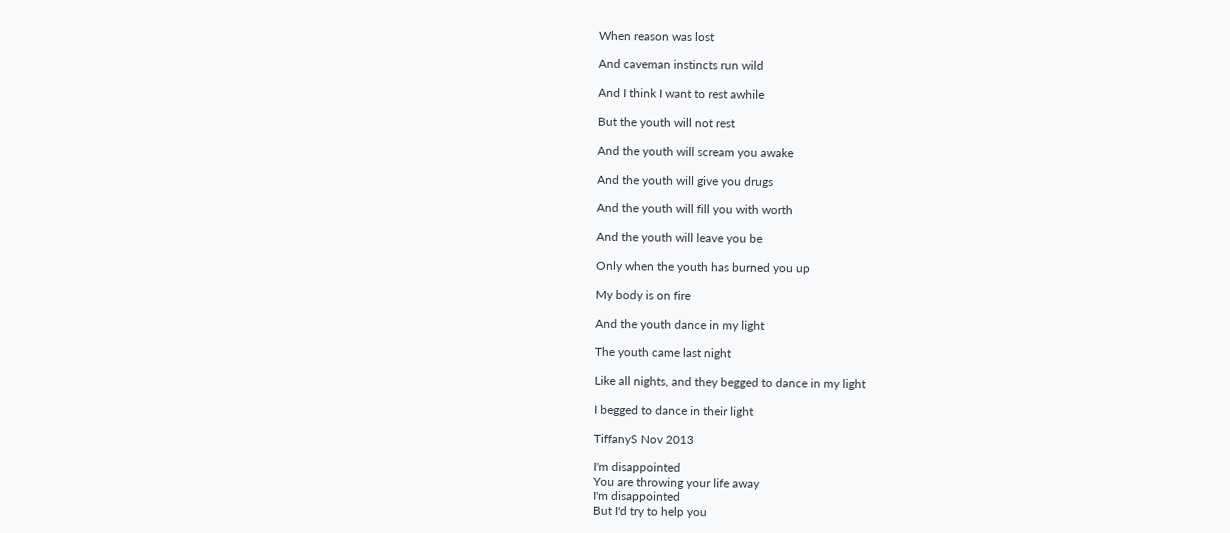When reason was lost

And caveman instincts run wild

And I think I want to rest awhile

But the youth will not rest

And the youth will scream you awake

And the youth will give you drugs

And the youth will fill you with worth

And the youth will leave you be

Only when the youth has burned you up

My body is on fire

And the youth dance in my light

The youth came last night

Like all nights, and they begged to dance in my light

I begged to dance in their light

TiffanyS Nov 2013

I'm disappointed
You are throwing your life away
I'm disappointed
But I'd try to help you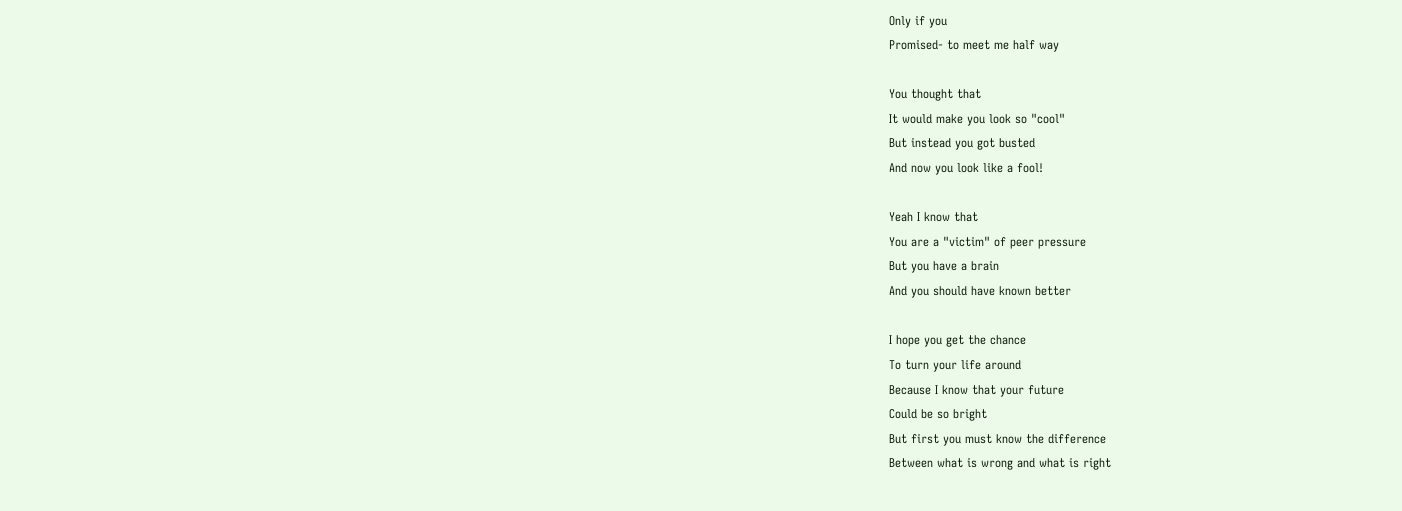Only if you
Promised- to meet me half way

You thought that
It would make you look so "cool"
But instead you got busted
And now you look like a fool!

Yeah I know that
You are a "victim" of peer pressure
But you have a brain
And you should have known better

I hope you get the chance
To turn your life around
Because I know that your future
Could be so bright
But first you must know the difference
Between what is wrong and what is right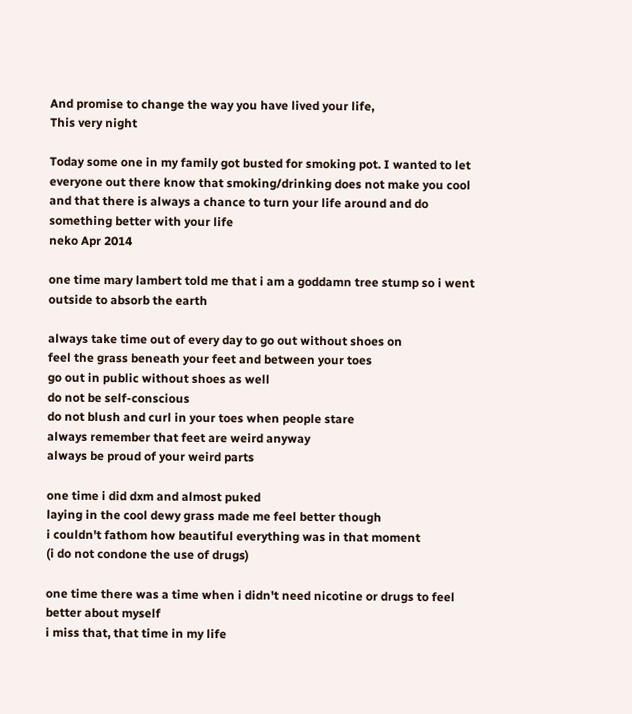And promise to change the way you have lived your life,
This very night

Today some one in my family got busted for smoking pot. I wanted to let everyone out there know that smoking/drinking does not make you cool and that there is always a chance to turn your life around and do something better with your life
neko Apr 2014

one time mary lambert told me that i am a goddamn tree stump so i went outside to absorb the earth

always take time out of every day to go out without shoes on
feel the grass beneath your feet and between your toes
go out in public without shoes as well
do not be self-conscious
do not blush and curl in your toes when people stare
always remember that feet are weird anyway
always be proud of your weird parts

one time i did dxm and almost puked
laying in the cool dewy grass made me feel better though
i couldn't fathom how beautiful everything was in that moment
(i do not condone the use of drugs)

one time there was a time when i didn't need nicotine or drugs to feel better about myself
i miss that, that time in my life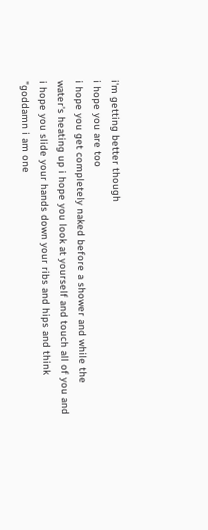i'm getting better though
i hope you are too
i hope you get completely naked before a shower and while the water's heating up i hope you look at yourself and touch all of you and i hope you slide your hands down your ribs and hips and think "goddamn i am one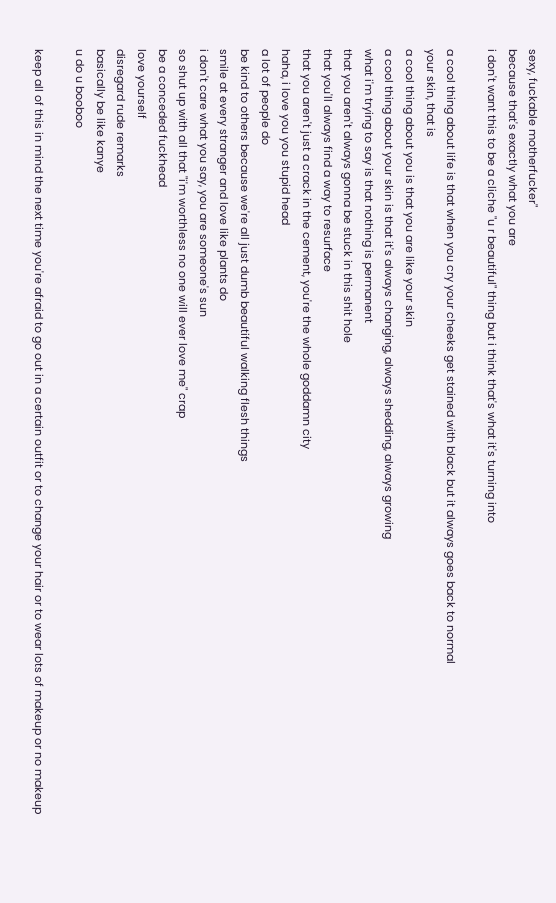sexy, fuckable motherfucker"
because that's exactly what you are
i don't want this to be a cliche "u r beautiful" thing but i think that's what it's turning into

a cool thing about life is that when you cry your cheeks get stained with black but it always goes back to normal
your skin, that is
a cool thing about you is that you are like your skin
a cool thing about your skin is that it's always changing, always shedding, always growing
what i'm trying to say is that nothing is permanent
that you aren't always gonna be stuck in this shit hole
that you'll always find a way to resurface
that you aren't just a crack in the cement, you're the whole goddamn city
haha, i love you you stupid head
a lot of people do
be kind to others because we're all just dumb beautiful walking flesh things
smile at every stranger and love like plants do
i don't care what you say, you are someone's sun
so shut up with all that "i'm worthless no one will ever love me" crap
be a conceded fuckhead
love yourself
disregard rude remarks
basically be like kanye
u do u booboo

keep all of this in mind the next time you're afraid to go out in a certain outfit or to change your hair or to wear lots of makeup or no makeup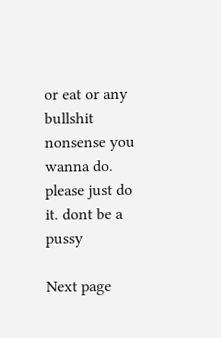or eat or any bullshit nonsense you wanna do. please just do it. dont be a pussy

Next page